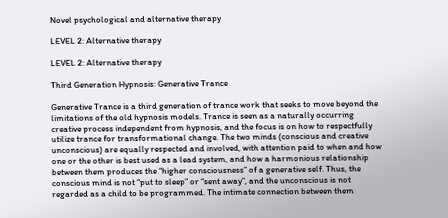Novel psychological and alternative therapy

LEVEL 2: Alternative therapy

LEVEL 2: Alternative therapy

Third Generation Hypnosis: Generative Trance

Generative Trance is a third generation of trance work that seeks to move beyond the limitations of the old hypnosis models. Trance is seen as a naturally occurring creative process independent from hypnosis, and the focus is on how to respectfully utilize trance for transformational change. The two minds (conscious and creative unconscious) are equally respected and involved, with attention paid to when and how one or the other is best used as a lead system, and how a harmonious relationship between them produces the “higher consciousness” of a generative self. Thus, the conscious mind is not “put to sleep” or “sent away”, and the unconscious is not regarded as a child to be programmed. The intimate connection between them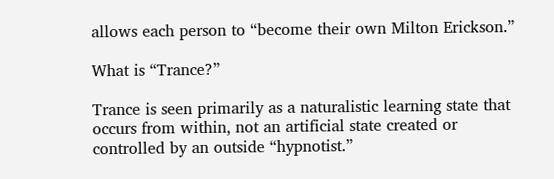allows each person to “become their own Milton Erickson.”

What is “Trance?”

Trance is seen primarily as a naturalistic learning state that occurs from within, not an artificial state created or controlled by an outside “hypnotist.”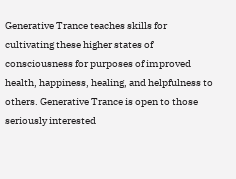Generative Trance teaches skills for cultivating these higher states of consciousness for purposes of improved health, happiness, healing, and helpfulness to others. Generative Trance is open to those seriously interested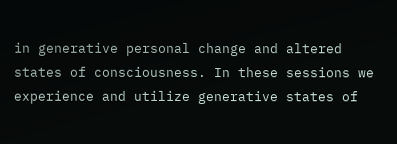in generative personal change and altered states of consciousness. In these sessions we experience and utilize generative states of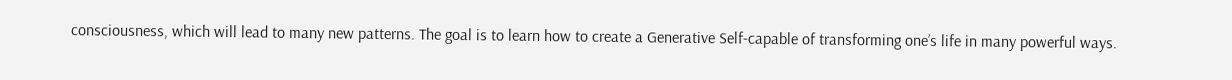consciousness, which will lead to many new patterns. The goal is to learn how to create a Generative Self-capable of transforming one’s life in many powerful ways.